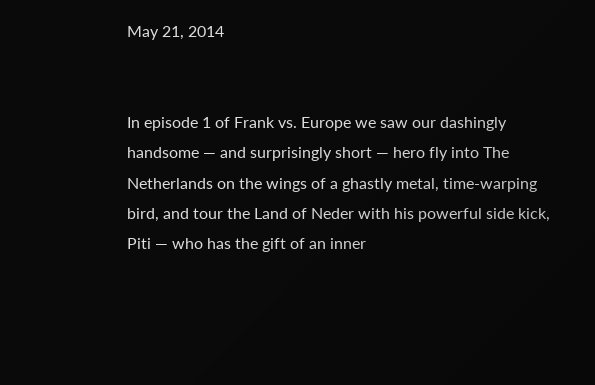May 21, 2014


In episode 1 of Frank vs. Europe we saw our dashingly handsome — and surprisingly short — hero fly into The Netherlands on the wings of a ghastly metal, time-warping bird, and tour the Land of Neder with his powerful side kick, Piti — who has the gift of an inner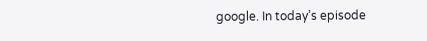google. In today’s episode